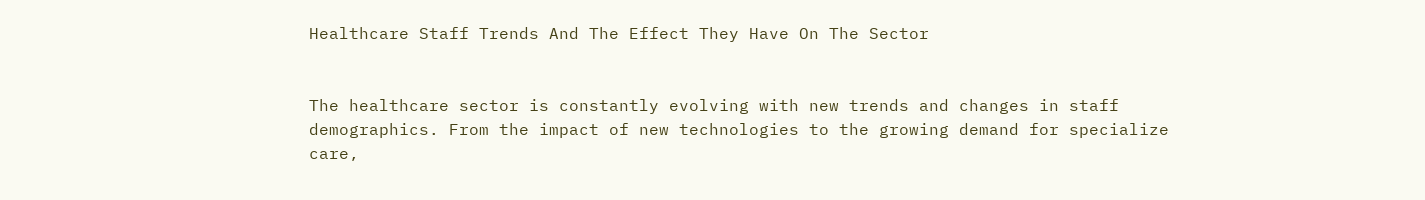Healthcare Staff Trends And The Effect They Have On The Sector


The healthcare sector is constantly evolving with new trends and changes in staff demographics. From the impact of new technologies to the growing demand for specialize care,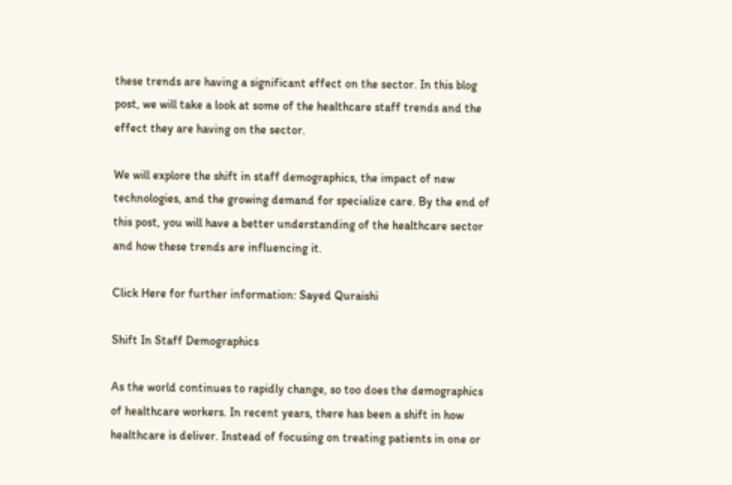these trends are having a significant effect on the sector. In this blog post, we will take a look at some of the healthcare staff trends and the effect they are having on the sector.

We will explore the shift in staff demographics, the impact of new technologies, and the growing demand for specialize care. By the end of this post, you will have a better understanding of the healthcare sector and how these trends are influencing it.

Click Here for further information: Sayed Quraishi

Shift In Staff Demographics

As the world continues to rapidly change, so too does the demographics of healthcare workers. In recent years, there has been a shift in how healthcare is deliver. Instead of focusing on treating patients in one or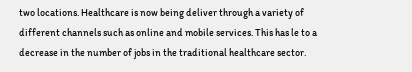two locations. Healthcare is now being deliver through a variety of different channels such as online and mobile services. This has le to a decrease in the number of jobs in the traditional healthcare sector.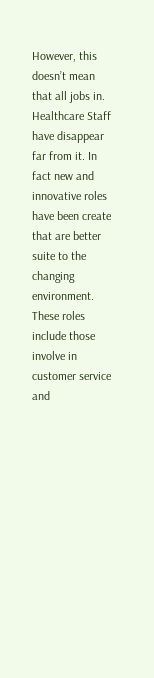However, this doesn’t mean that all jobs in. Healthcare Staff have disappear far from it. In fact new and innovative roles have been create that are better suite to the changing environment. These roles include those involve in customer service and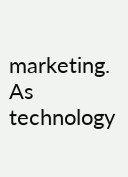marketing. As technology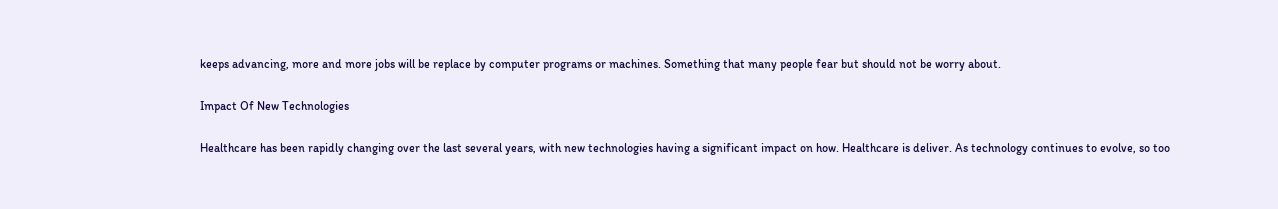keeps advancing, more and more jobs will be replace by computer programs or machines. Something that many people fear but should not be worry about.

Impact Of New Technologies

Healthcare has been rapidly changing over the last several years, with new technologies having a significant impact on how. Healthcare is deliver. As technology continues to evolve, so too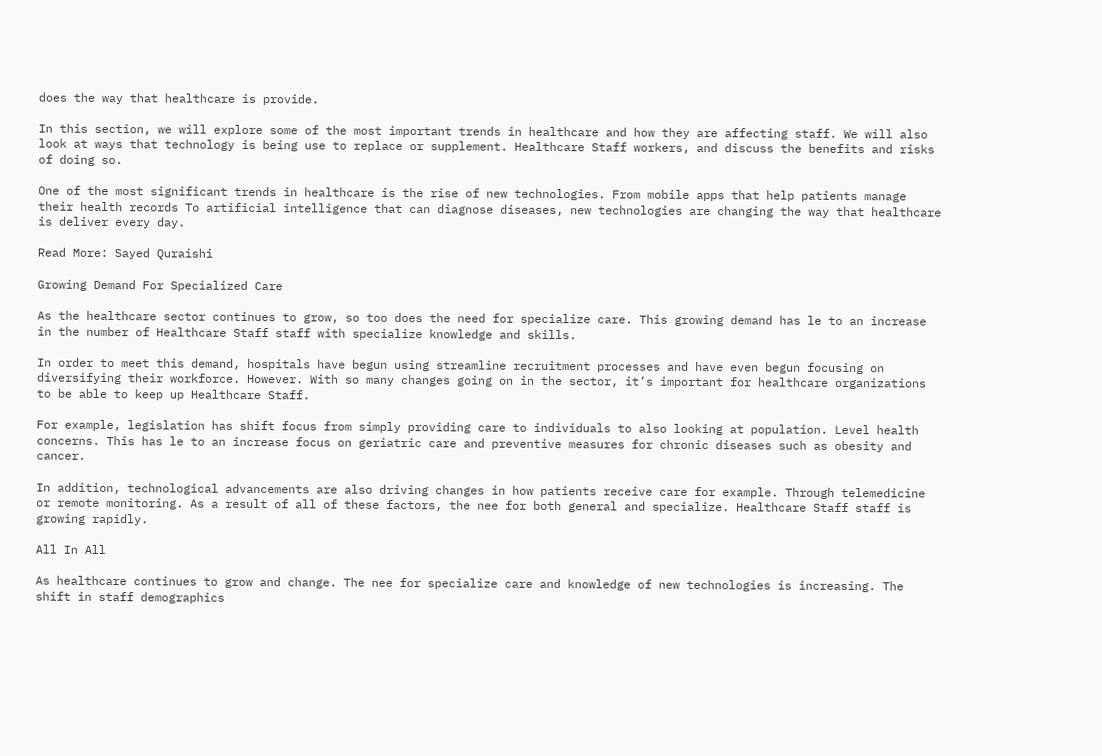does the way that healthcare is provide.

In this section, we will explore some of the most important trends in healthcare and how they are affecting staff. We will also look at ways that technology is being use to replace or supplement. Healthcare Staff workers, and discuss the benefits and risks of doing so.

One of the most significant trends in healthcare is the rise of new technologies. From mobile apps that help patients manage their health records To artificial intelligence that can diagnose diseases, new technologies are changing the way that healthcare is deliver every day.

Read More: Sayed Quraishi

Growing Demand For Specialized Care

As the healthcare sector continues to grow, so too does the need for specialize care. This growing demand has le to an increase in the number of Healthcare Staff staff with specialize knowledge and skills.

In order to meet this demand, hospitals have begun using streamline recruitment processes and have even begun focusing on diversifying their workforce. However. With so many changes going on in the sector, it’s important for healthcare organizations to be able to keep up Healthcare Staff.

For example, legislation has shift focus from simply providing care to individuals to also looking at population. Level health concerns. This has le to an increase focus on geriatric care and preventive measures for chronic diseases such as obesity and cancer.

In addition, technological advancements are also driving changes in how patients receive care for example. Through telemedicine or remote monitoring. As a result of all of these factors, the nee for both general and specialize. Healthcare Staff staff is growing rapidly.

All In All

As healthcare continues to grow and change. The nee for specialize care and knowledge of new technologies is increasing. The shift in staff demographics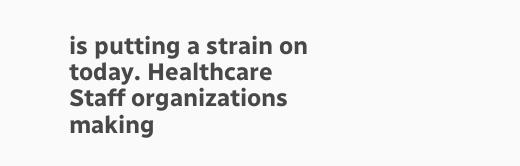is putting a strain on today. Healthcare Staff organizations making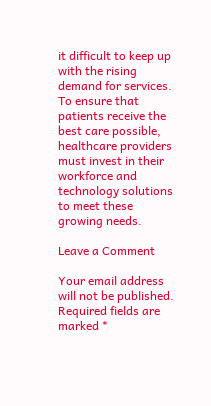it difficult to keep up with the rising demand for services. To ensure that patients receive the best care possible, healthcare providers must invest in their workforce and technology solutions to meet these growing needs.

Leave a Comment

Your email address will not be published. Required fields are marked *